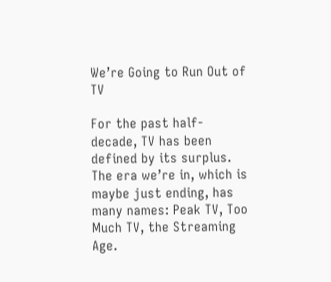We’re Going to Run Out of TV

For the past half-decade, TV has been defined by its surplus. The era we’re in, which is maybe just ending, has many names: Peak TV, Too Much TV, the Streaming Age.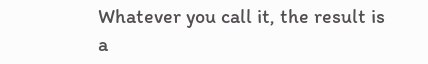Whatever you call it, the result is a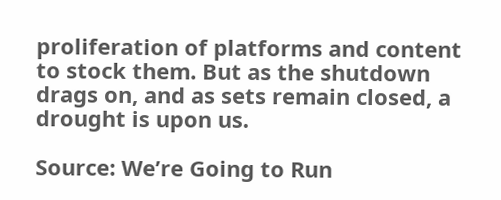proliferation of platforms and content to stock them. But as the shutdown drags on, and as sets remain closed, a drought is upon us.

Source: We’re Going to Run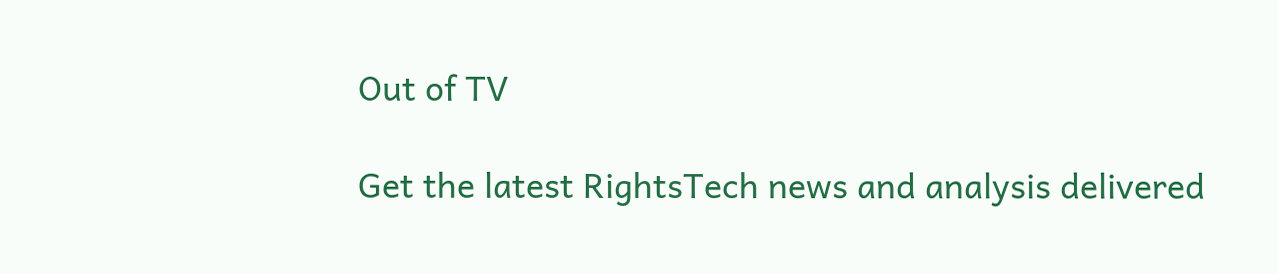Out of TV

Get the latest RightsTech news and analysis delivered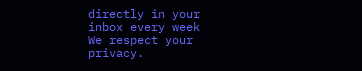directly in your inbox every week
We respect your privacy.